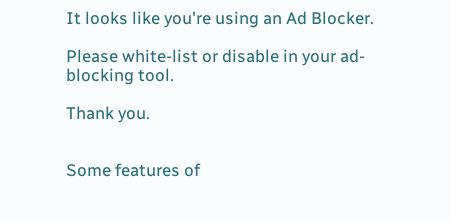It looks like you're using an Ad Blocker.

Please white-list or disable in your ad-blocking tool.

Thank you.


Some features of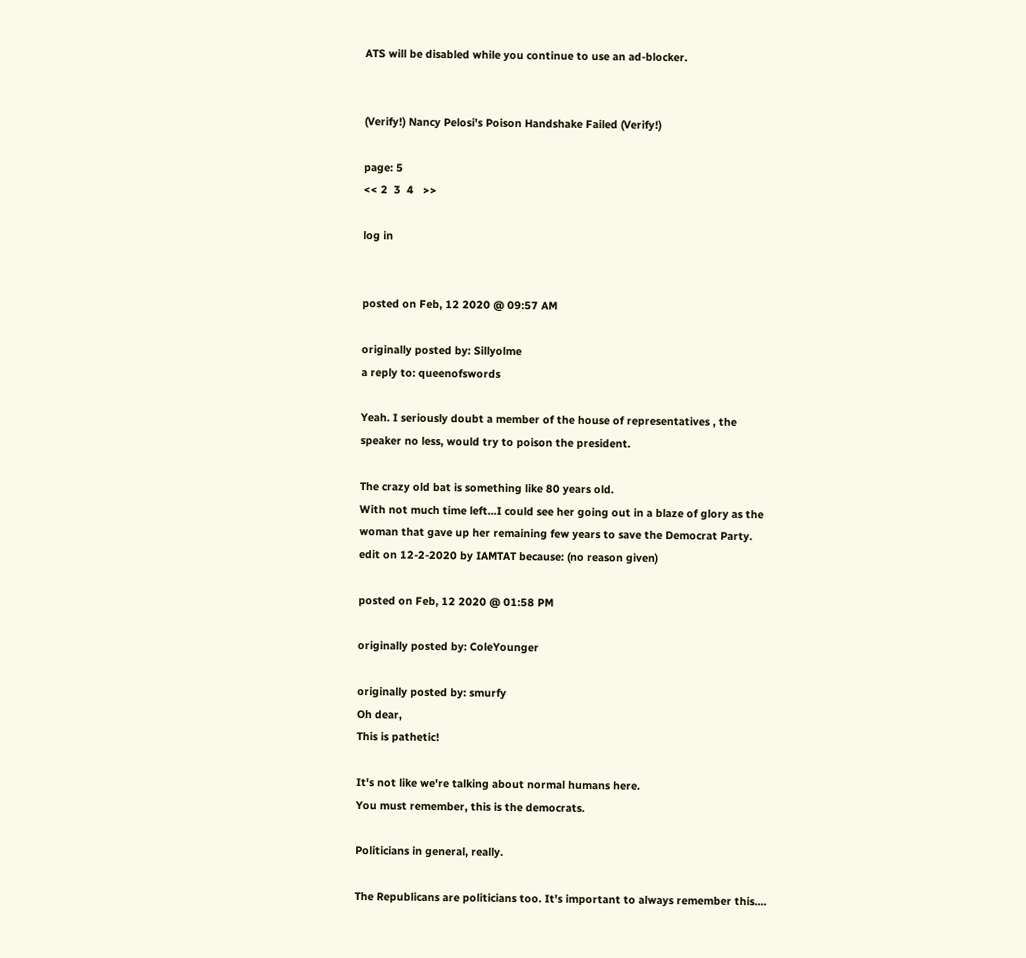ATS will be disabled while you continue to use an ad-blocker.


(Verify!) Nancy Pelosi's Poison Handshake Failed (Verify!)

page: 5
<< 2  3  4   >>

log in


posted on Feb, 12 2020 @ 09:57 AM

originally posted by: Sillyolme
a reply to: queenofswords

Yeah. I seriously doubt a member of the house of representatives , the speaker no less, would try to poison the president.

The crazy old bat is something like 80 years old.
With not much time left...I could see her going out in a blaze of glory as the woman that gave up her remaining few years to save the Democrat Party.
edit on 12-2-2020 by IAMTAT because: (no reason given)

posted on Feb, 12 2020 @ 01:58 PM

originally posted by: ColeYounger

originally posted by: smurfy
Oh dear,
This is pathetic!

It's not like we're talking about normal humans here.
You must remember, this is the democrats.

Politicians in general, really.

The Republicans are politicians too. It's important to always remember this....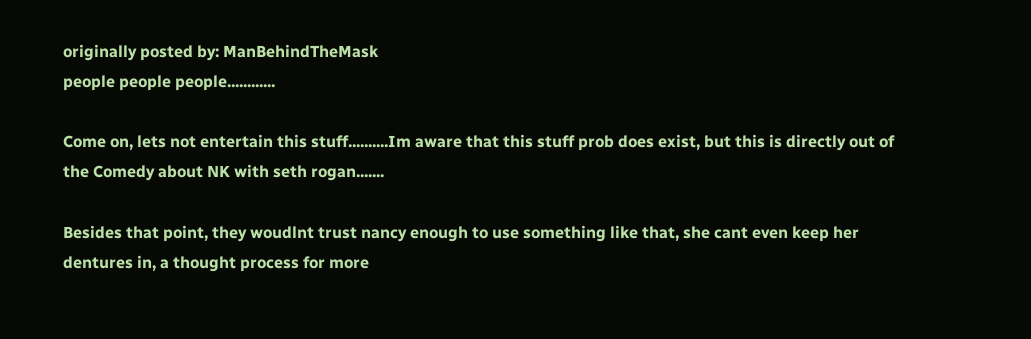originally posted by: ManBehindTheMask
people people people............

Come on, lets not entertain this stuff..........Im aware that this stuff prob does exist, but this is directly out of the Comedy about NK with seth rogan.......

Besides that point, they woudlnt trust nancy enough to use something like that, she cant even keep her dentures in, a thought process for more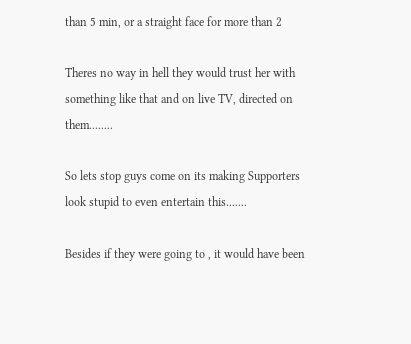than 5 min, or a straight face for more than 2

Theres no way in hell they would trust her with something like that and on live TV, directed on them........

So lets stop guys come on its making Supporters look stupid to even entertain this.......

Besides if they were going to , it would have been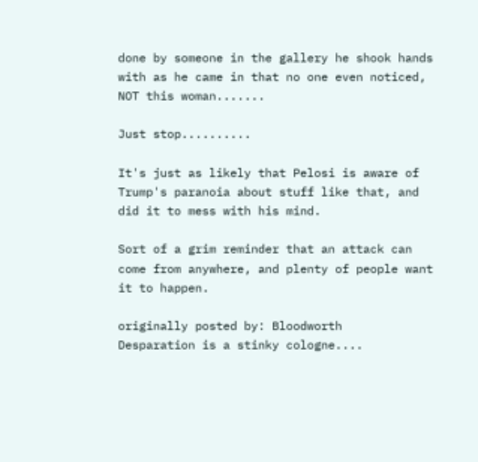done by someone in the gallery he shook hands with as he came in that no one even noticed, NOT this woman.......

Just stop..........

It's just as likely that Pelosi is aware of Trump's paranoia about stuff like that, and did it to mess with his mind.

Sort of a grim reminder that an attack can come from anywhere, and plenty of people want it to happen.

originally posted by: Bloodworth
Desparation is a stinky cologne....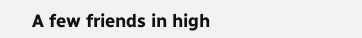A few friends in high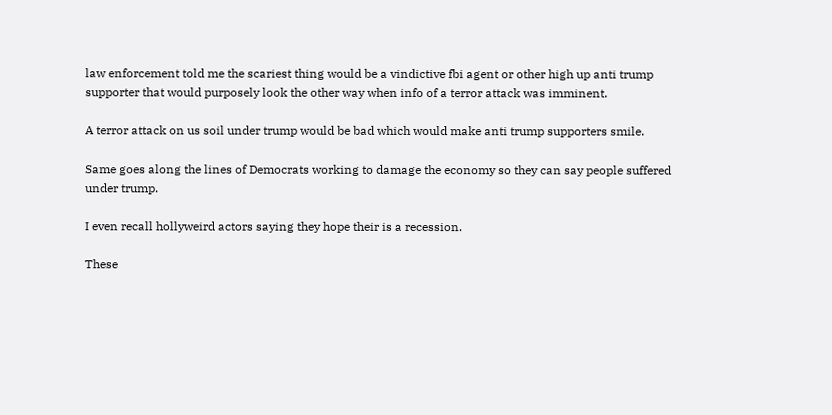law enforcement told me the scariest thing would be a vindictive fbi agent or other high up anti trump supporter that would purposely look the other way when info of a terror attack was imminent.

A terror attack on us soil under trump would be bad which would make anti trump supporters smile.

Same goes along the lines of Democrats working to damage the economy so they can say people suffered under trump.

I even recall hollyweird actors saying they hope their is a recession.

These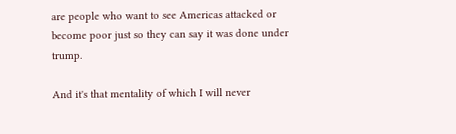are people who want to see Americas attacked or become poor just so they can say it was done under trump.

And it's that mentality of which I will never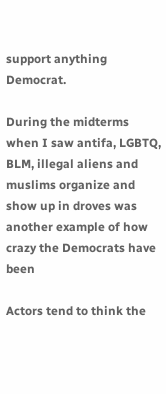support anything Democrat.

During the midterms when I saw antifa, LGBTQ, BLM, illegal aliens and muslims organize and show up in droves was another example of how crazy the Democrats have been

Actors tend to think the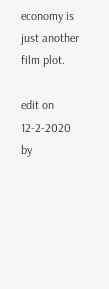economy is just another film plot.

edit on 12-2-2020 by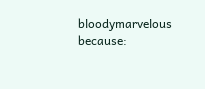bloodymarvelous because: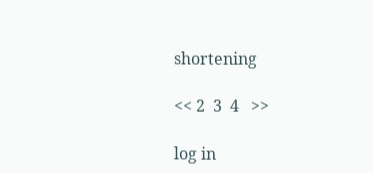shortening

<< 2  3  4   >>

log in